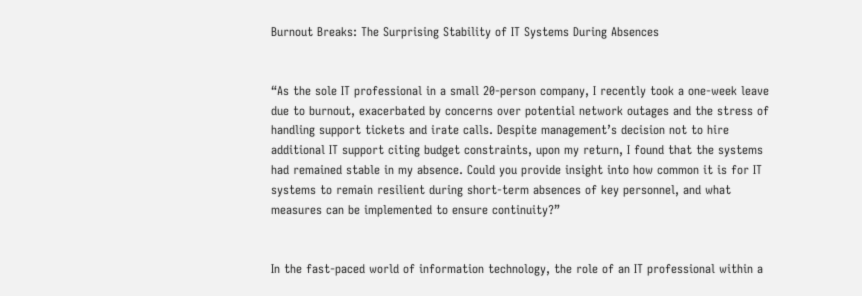Burnout Breaks: The Surprising Stability of IT Systems During Absences


“As the sole IT professional in a small 20-person company, I recently took a one-week leave due to burnout, exacerbated by concerns over potential network outages and the stress of handling support tickets and irate calls. Despite management’s decision not to hire additional IT support citing budget constraints, upon my return, I found that the systems had remained stable in my absence. Could you provide insight into how common it is for IT systems to remain resilient during short-term absences of key personnel, and what measures can be implemented to ensure continuity?”


In the fast-paced world of information technology, the role of an IT professional within a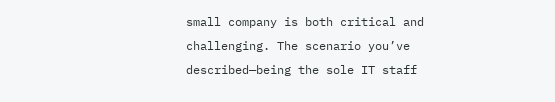small company is both critical and challenging. The scenario you’ve described—being the sole IT staff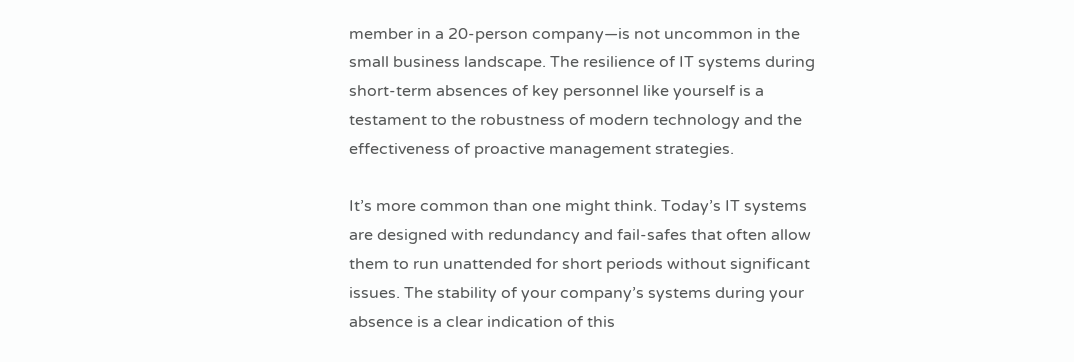member in a 20-person company—is not uncommon in the small business landscape. The resilience of IT systems during short-term absences of key personnel like yourself is a testament to the robustness of modern technology and the effectiveness of proactive management strategies.

It’s more common than one might think. Today’s IT systems are designed with redundancy and fail-safes that often allow them to run unattended for short periods without significant issues. The stability of your company’s systems during your absence is a clear indication of this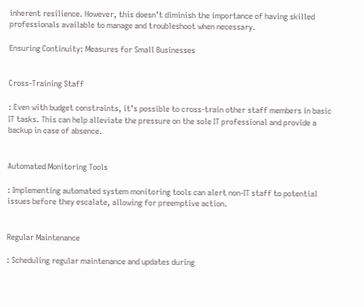inherent resilience. However, this doesn’t diminish the importance of having skilled professionals available to manage and troubleshoot when necessary.

Ensuring Continuity: Measures for Small Businesses


Cross-Training Staff

: Even with budget constraints, it’s possible to cross-train other staff members in basic IT tasks. This can help alleviate the pressure on the sole IT professional and provide a backup in case of absence.


Automated Monitoring Tools

: Implementing automated system monitoring tools can alert non-IT staff to potential issues before they escalate, allowing for preemptive action.


Regular Maintenance

: Scheduling regular maintenance and updates during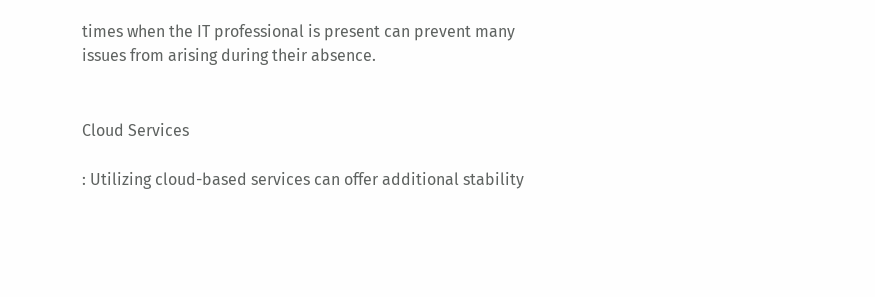times when the IT professional is present can prevent many issues from arising during their absence.


Cloud Services

: Utilizing cloud-based services can offer additional stability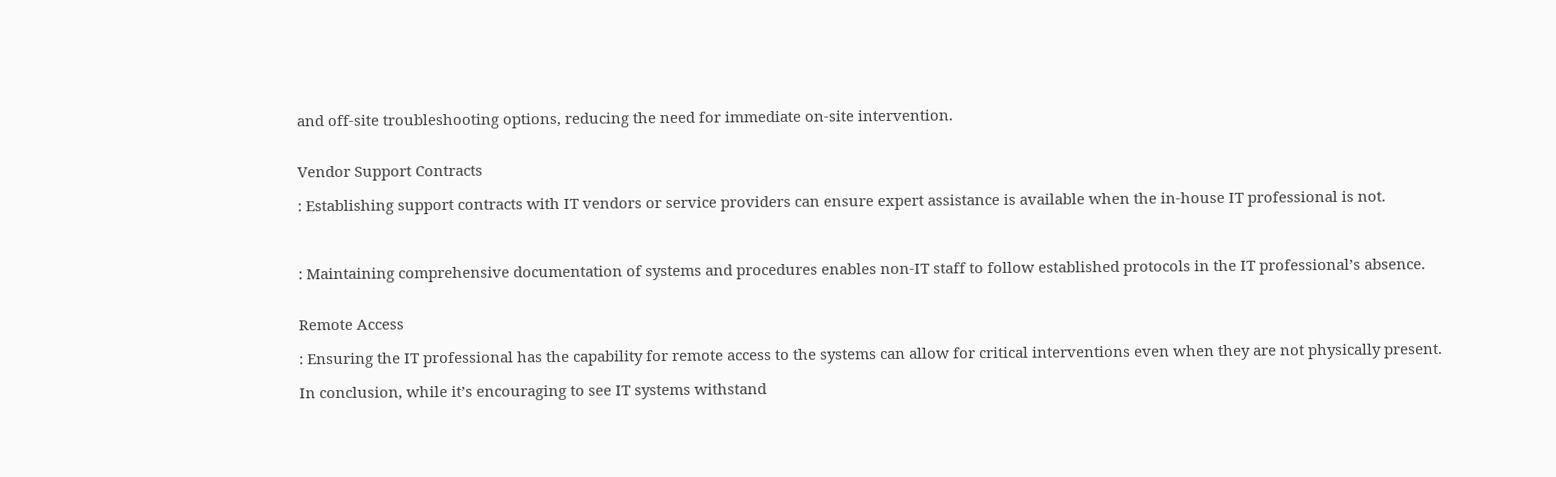and off-site troubleshooting options, reducing the need for immediate on-site intervention.


Vendor Support Contracts

: Establishing support contracts with IT vendors or service providers can ensure expert assistance is available when the in-house IT professional is not.



: Maintaining comprehensive documentation of systems and procedures enables non-IT staff to follow established protocols in the IT professional’s absence.


Remote Access

: Ensuring the IT professional has the capability for remote access to the systems can allow for critical interventions even when they are not physically present.

In conclusion, while it’s encouraging to see IT systems withstand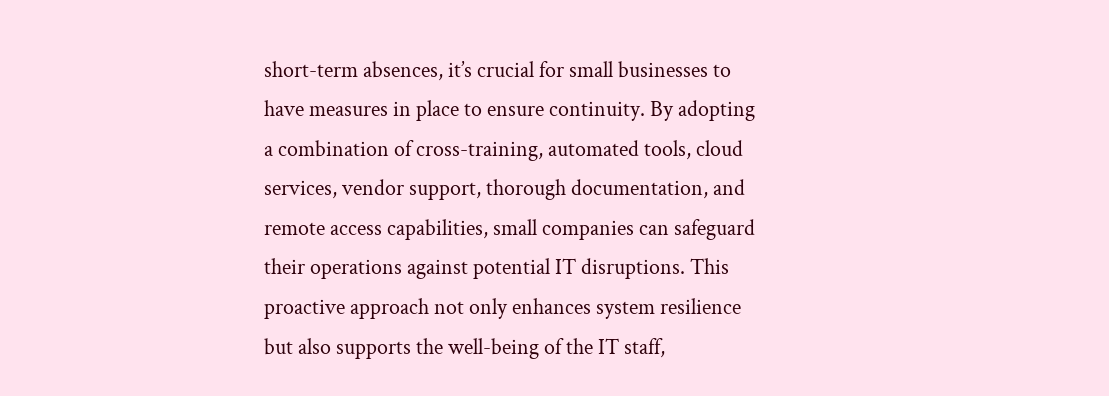short-term absences, it’s crucial for small businesses to have measures in place to ensure continuity. By adopting a combination of cross-training, automated tools, cloud services, vendor support, thorough documentation, and remote access capabilities, small companies can safeguard their operations against potential IT disruptions. This proactive approach not only enhances system resilience but also supports the well-being of the IT staff,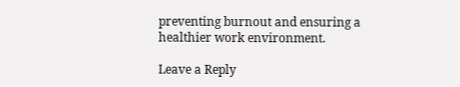preventing burnout and ensuring a healthier work environment.

Leave a Reply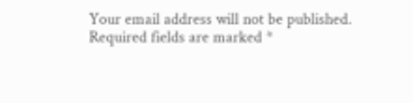Your email address will not be published. Required fields are marked *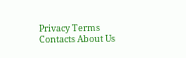Privacy Terms Contacts About Us